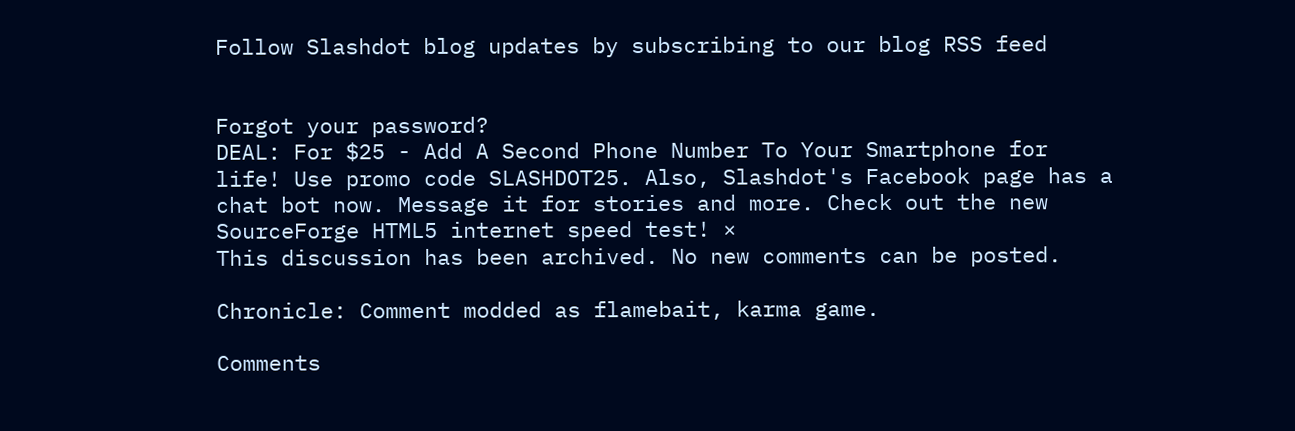Follow Slashdot blog updates by subscribing to our blog RSS feed


Forgot your password?
DEAL: For $25 - Add A Second Phone Number To Your Smartphone for life! Use promo code SLASHDOT25. Also, Slashdot's Facebook page has a chat bot now. Message it for stories and more. Check out the new SourceForge HTML5 internet speed test! ×
This discussion has been archived. No new comments can be posted.

Chronicle: Comment modded as flamebait, karma game.

Comments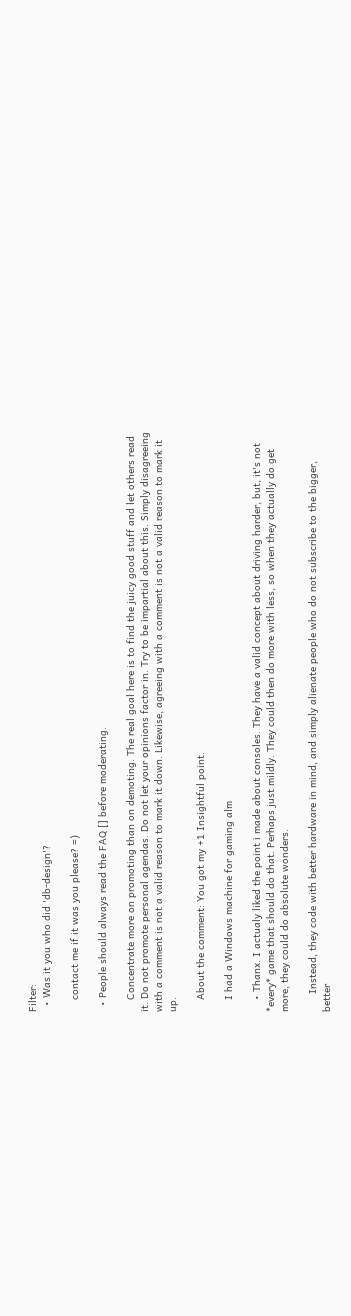Filter:
  • Was it you who did 'db-design'?

    contact me if it was you please? =)

  • People should always read the FAQ [] before moderating.

    Concentrate more on promoting than on demoting. The real goal here is to find the juicy good stuff and let others read it. Do not promote personal agendas. Do not let your opinions factor in. Try to be impartial about this. Simply disagreeing with a comment is not a valid reason to mark it down. Likewise, agreeing with a comment is not a valid reason to mark it up.

    About the comment: You got my +1 Insightful point.

    I had a Windows machine for gaming alm

    • Thanx. I actualy liked the point i made about consoles. They have a valid concept about driving harder, but, it's not *every* game that should do that. Perhaps just mildly. They could then do more with less, so when they actually do get more, they could do absolute wonders.

      Instead, they code with better hardware in mind, and simply alienate people who do not subscribe to the bigger, better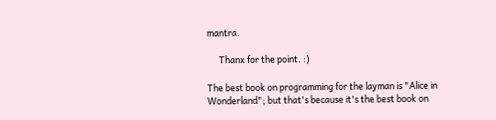mantra.

      Thanx for the point. :)

The best book on programming for the layman is "Alice in Wonderland"; but that's because it's the best book on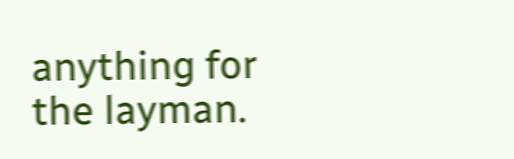anything for the layman.